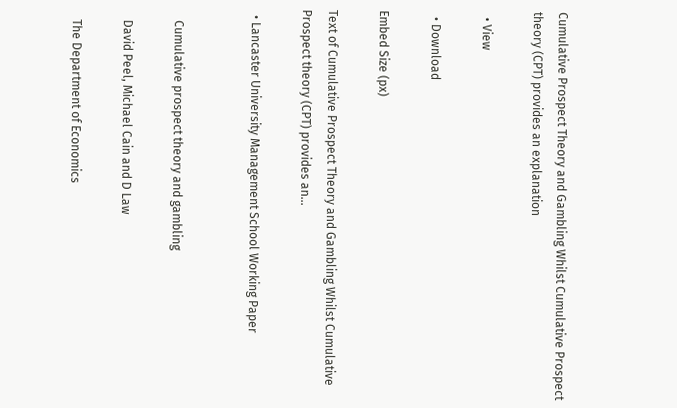Cumulative Prospect Theory and Gambling Whilst Cumulative Prospect theory (CPT) provides an explanation

  • View

  • Download

Embed Size (px)

Text of Cumulative Prospect Theory and Gambling Whilst Cumulative Prospect theory (CPT) provides an...

  • Lancaster University Management School Working Paper


    Cumulative prospect theory and gambling

    David Peel, Michael Cain and D Law

    The Department of Economics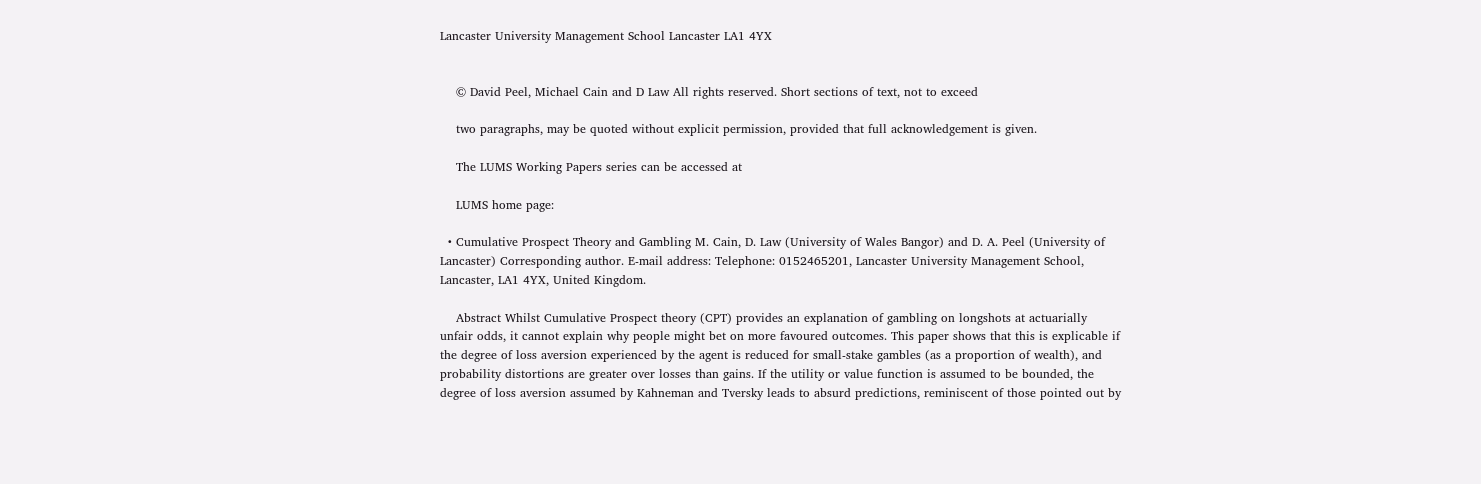Lancaster University Management School Lancaster LA1 4YX


    © David Peel, Michael Cain and D Law All rights reserved. Short sections of text, not to exceed

    two paragraphs, may be quoted without explicit permission, provided that full acknowledgement is given.

    The LUMS Working Papers series can be accessed at

    LUMS home page:

  • Cumulative Prospect Theory and Gambling M. Cain, D. Law (University of Wales Bangor) and D. A. Peel (University of Lancaster) Corresponding author. E-mail address: Telephone: 0152465201, Lancaster University Management School, Lancaster, LA1 4YX, United Kingdom.

    Abstract Whilst Cumulative Prospect theory (CPT) provides an explanation of gambling on longshots at actuarially unfair odds, it cannot explain why people might bet on more favoured outcomes. This paper shows that this is explicable if the degree of loss aversion experienced by the agent is reduced for small-stake gambles (as a proportion of wealth), and probability distortions are greater over losses than gains. If the utility or value function is assumed to be bounded, the degree of loss aversion assumed by Kahneman and Tversky leads to absurd predictions, reminiscent of those pointed out by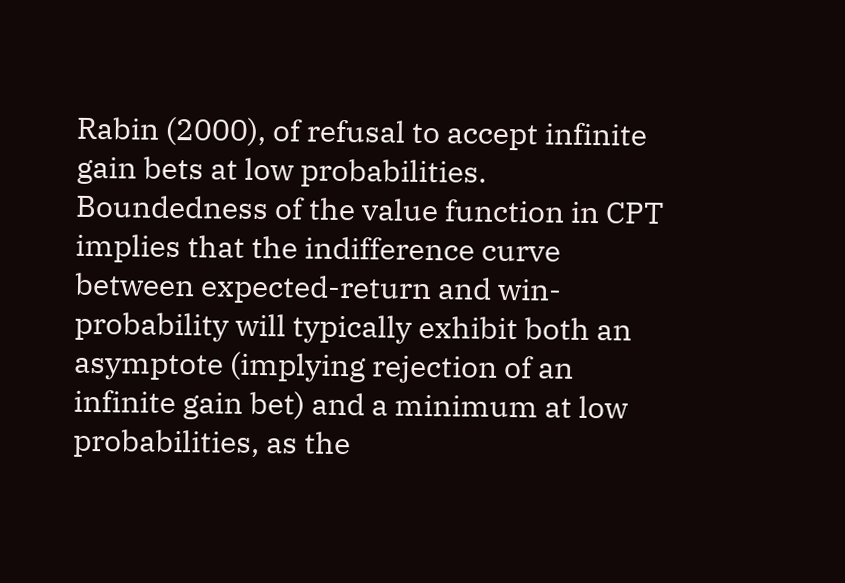Rabin (2000), of refusal to accept infinite gain bets at low probabilities. Boundedness of the value function in CPT implies that the indifference curve between expected-return and win-probability will typically exhibit both an asymptote (implying rejection of an infinite gain bet) and a minimum at low probabilities, as the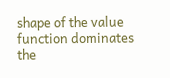shape of the value function dominates the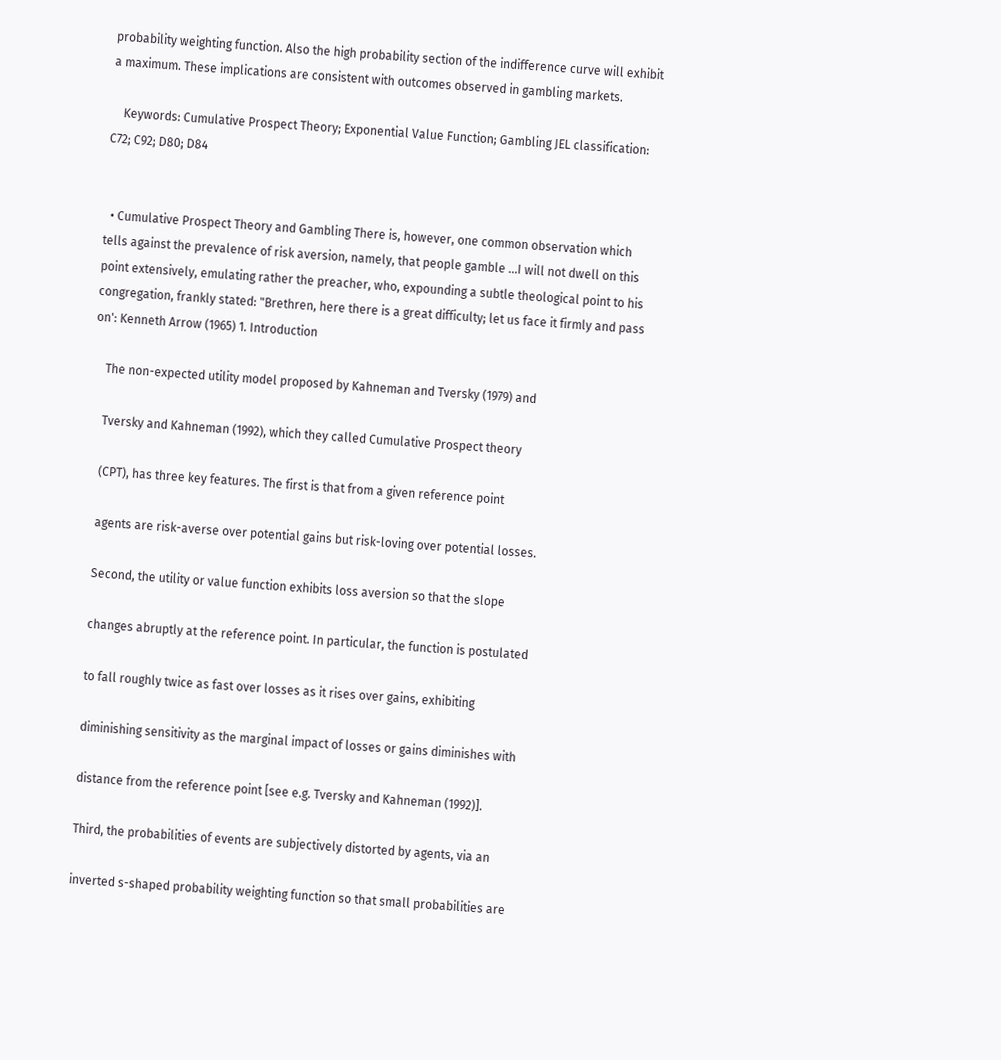probability weighting function. Also the high probability section of the indifference curve will exhibit a maximum. These implications are consistent with outcomes observed in gambling markets.

    Keywords: Cumulative Prospect Theory; Exponential Value Function; Gambling JEL classification: C72; C92; D80; D84


  • Cumulative Prospect Theory and Gambling There is, however, one common observation which tells against the prevalence of risk aversion, namely, that people gamble ...I will not dwell on this point extensively, emulating rather the preacher, who, expounding a subtle theological point to his congregation, frankly stated: "Brethren, here there is a great difficulty; let us face it firmly and pass on': Kenneth Arrow (1965) 1. Introduction

    The non-expected utility model proposed by Kahneman and Tversky (1979) and

    Tversky and Kahneman (1992), which they called Cumulative Prospect theory

    (CPT), has three key features. The first is that from a given reference point

    agents are risk-averse over potential gains but risk-loving over potential losses.

    Second, the utility or value function exhibits loss aversion so that the slope

    changes abruptly at the reference point. In particular, the function is postulated

    to fall roughly twice as fast over losses as it rises over gains, exhibiting

    diminishing sensitivity as the marginal impact of losses or gains diminishes with

    distance from the reference point [see e.g. Tversky and Kahneman (1992)].

    Third, the probabilities of events are subjectively distorted by agents, via an

    inverted s-shaped probability weighting function so that small probabilities are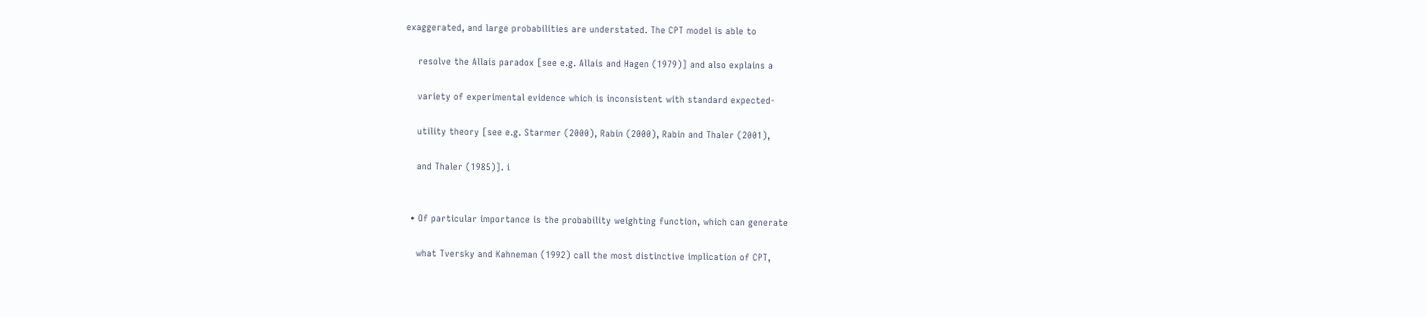exaggerated, and large probabilities are understated. The CPT model is able to

    resolve the Allais paradox [see e.g. Allais and Hagen (1979)] and also explains a

    variety of experimental evidence which is inconsistent with standard expected-

    utility theory [see e.g. Starmer (2000), Rabin (2000), Rabin and Thaler (2001),

    and Thaler (1985)]. i


  • Of particular importance is the probability weighting function, which can generate

    what Tversky and Kahneman (1992) call the most distinctive implication of CPT,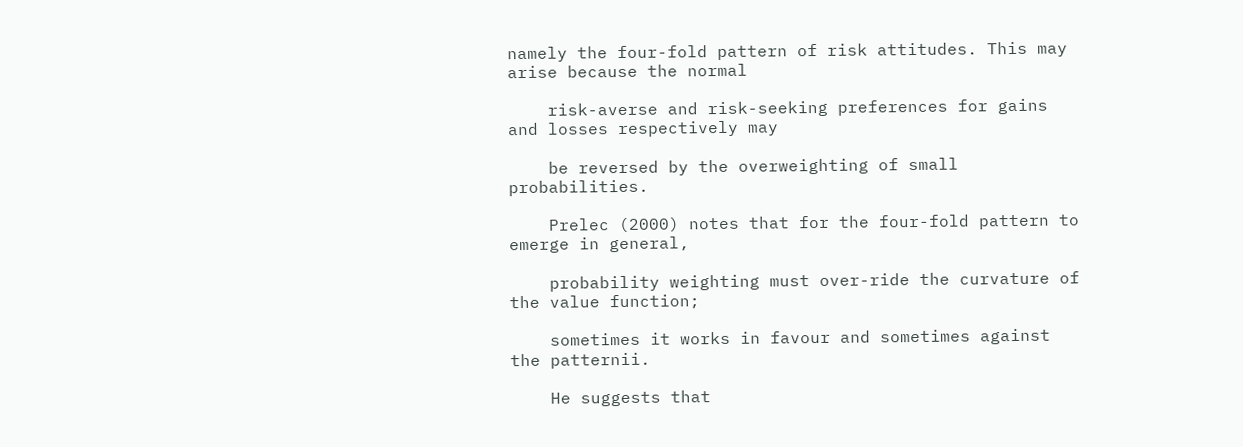namely the four-fold pattern of risk attitudes. This may arise because the normal

    risk-averse and risk-seeking preferences for gains and losses respectively may

    be reversed by the overweighting of small probabilities.

    Prelec (2000) notes that for the four-fold pattern to emerge in general,

    probability weighting must over-ride the curvature of the value function;

    sometimes it works in favour and sometimes against the patternii.

    He suggests that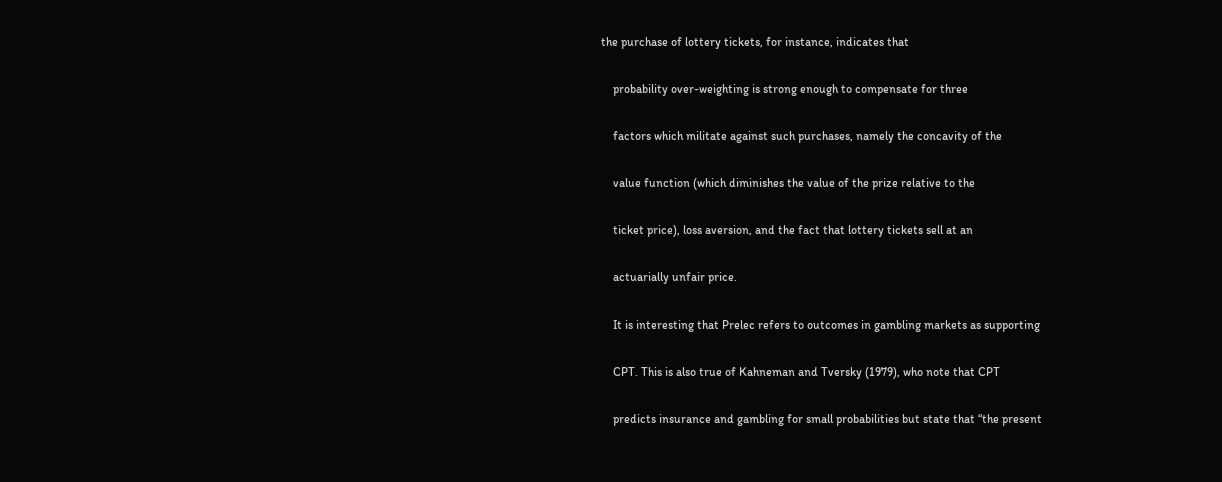the purchase of lottery tickets, for instance, indicates that

    probability over-weighting is strong enough to compensate for three

    factors which militate against such purchases, namely the concavity of the

    value function (which diminishes the value of the prize relative to the

    ticket price), loss aversion, and the fact that lottery tickets sell at an

    actuarially unfair price.

    It is interesting that Prelec refers to outcomes in gambling markets as supporting

    CPT. This is also true of Kahneman and Tversky (1979), who note that CPT

    predicts insurance and gambling for small probabilities but state that “the present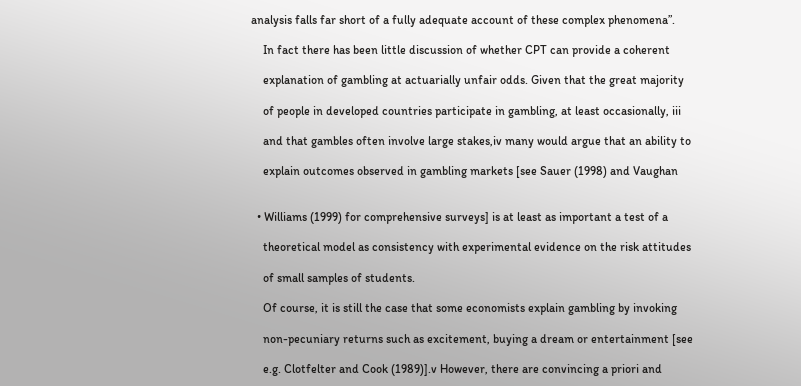analysis falls far short of a fully adequate account of these complex phenomena”.

    In fact there has been little discussion of whether CPT can provide a coherent

    explanation of gambling at actuarially unfair odds. Given that the great majority

    of people in developed countries participate in gambling, at least occasionally, iii

    and that gambles often involve large stakes,iv many would argue that an ability to

    explain outcomes observed in gambling markets [see Sauer (1998) and Vaughan


  • Williams (1999) for comprehensive surveys] is at least as important a test of a

    theoretical model as consistency with experimental evidence on the risk attitudes

    of small samples of students.

    Of course, it is still the case that some economists explain gambling by invoking

    non-pecuniary returns such as excitement, buying a dream or entertainment [see

    e.g. Clotfelter and Cook (1989)].v However, there are convincing a priori and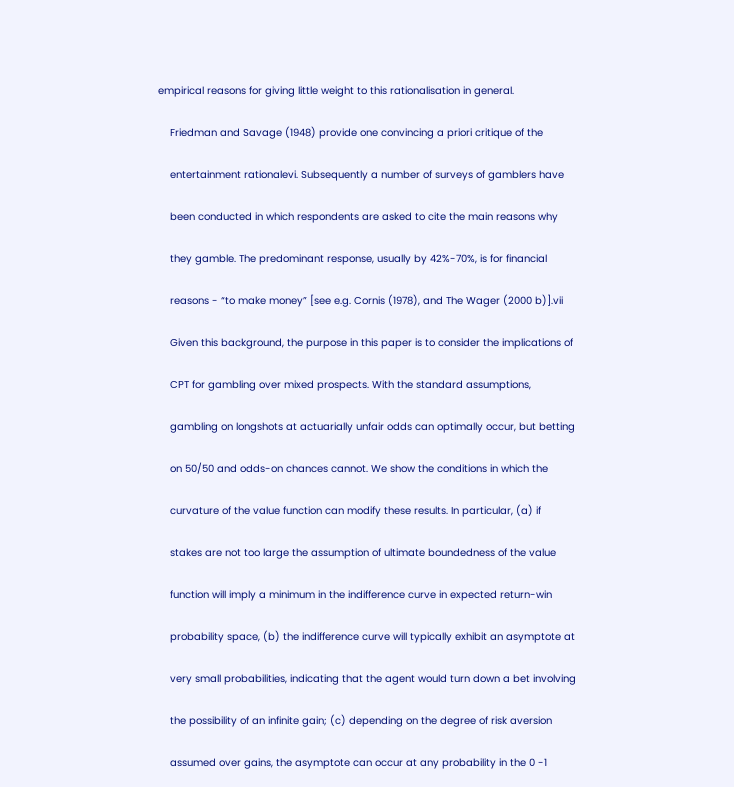empirical reasons for giving little weight to this rationalisation in general.

    Friedman and Savage (1948) provide one convincing a priori critique of the

    entertainment rationalevi. Subsequently a number of surveys of gamblers have

    been conducted in which respondents are asked to cite the main reasons why

    they gamble. The predominant response, usually by 42%-70%, is for financial

    reasons - “to make money” [see e.g. Cornis (1978), and The Wager (2000 b)].vii

    Given this background, the purpose in this paper is to consider the implications of

    CPT for gambling over mixed prospects. With the standard assumptions,

    gambling on longshots at actuarially unfair odds can optimally occur, but betting

    on 50/50 and odds-on chances cannot. We show the conditions in which the

    curvature of the value function can modify these results. In particular, (a) if

    stakes are not too large the assumption of ultimate boundedness of the value

    function will imply a minimum in the indifference curve in expected return-win

    probability space, (b) the indifference curve will typically exhibit an asymptote at

    very small probabilities, indicating that the agent would turn down a bet involving

    the possibility of an infinite gain; (c) depending on the degree of risk aversion

    assumed over gains, the asymptote can occur at any probability in the 0 -1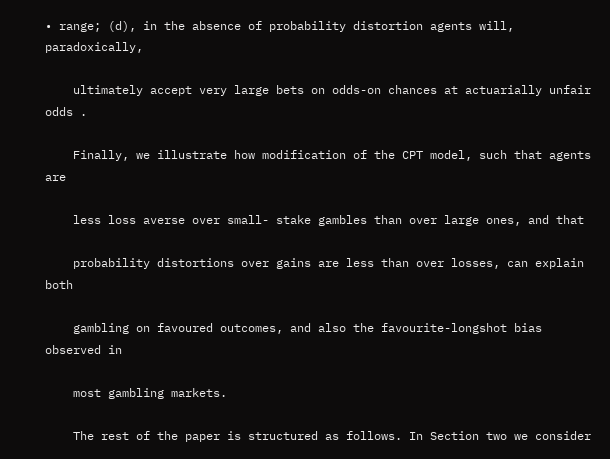• range; (d), in the absence of probability distortion agents will, paradoxically,

    ultimately accept very large bets on odds-on chances at actuarially unfair odds .

    Finally, we illustrate how modification of the CPT model, such that agents are

    less loss averse over small- stake gambles than over large ones, and that

    probability distortions over gains are less than over losses, can explain both

    gambling on favoured outcomes, and also the favourite-longshot bias observed in

    most gambling markets.

    The rest of the paper is structured as follows. In Section two we consider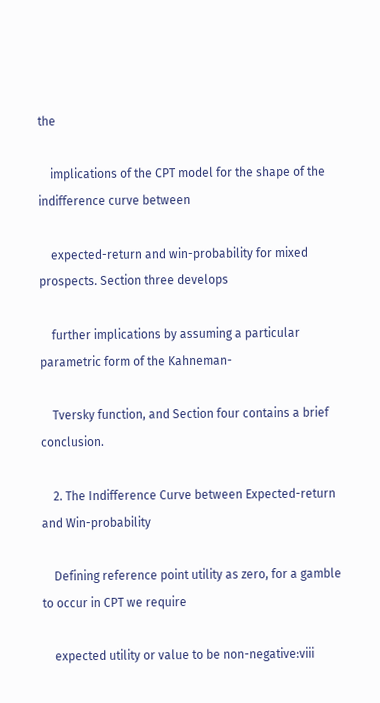the

    implications of the CPT model for the shape of the indifference curve between

    expected-return and win-probability for mixed prospects. Section three develops

    further implications by assuming a particular parametric form of the Kahneman-

    Tversky function, and Section four contains a brief conclusion.

    2. The Indifference Curve between Expected-return and Win-probability

    Defining reference point utility as zero, for a gamble to occur in CPT we require

    expected utility or value to be non-negative:viii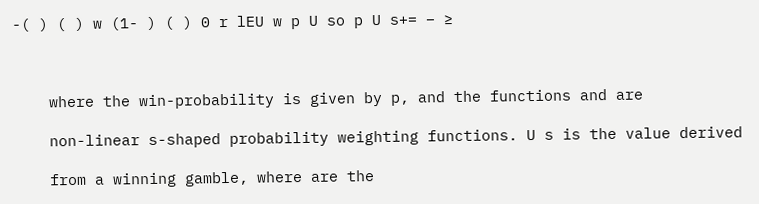-( ) ( ) w (1- ) ( ) 0 r lEU w p U so p U s+= − ≥



    where the win-probability is given by p, and the functions and are

    non-linear s-shaped probability weighting functions. U s is the value derived

    from a winning gamble, where are the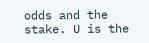odds and the stake. U is the